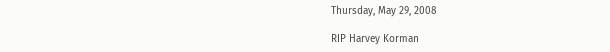Thursday, May 29, 2008

RIP Harvey Korman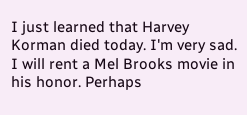I just learned that Harvey Korman died today. I'm very sad.
I will rent a Mel Brooks movie in his honor. Perhaps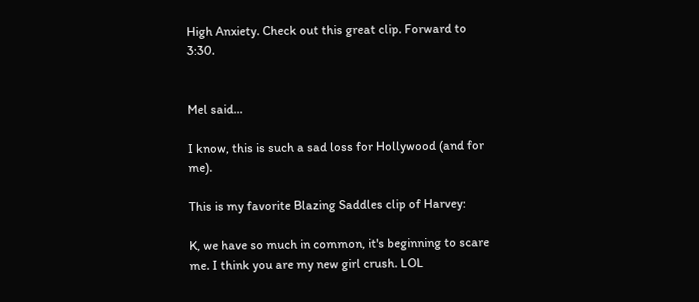High Anxiety. Check out this great clip. Forward to 3:30.


Mel said...

I know, this is such a sad loss for Hollywood (and for me).

This is my favorite Blazing Saddles clip of Harvey:

K, we have so much in common, it's beginning to scare me. I think you are my new girl crush. LOL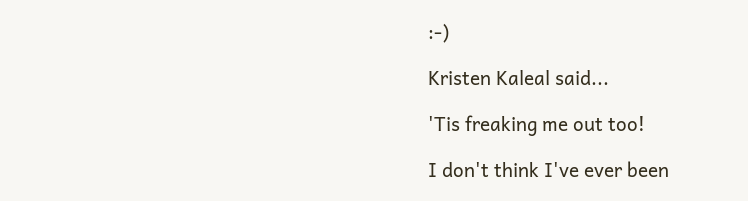:-)

Kristen Kaleal said...

'Tis freaking me out too!

I don't think I've ever been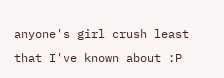anyone's girl crush least that I've known about :P